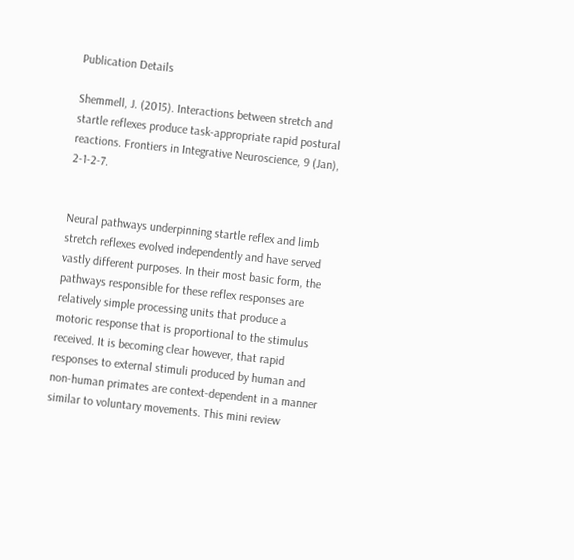Publication Details

Shemmell, J. (2015). Interactions between stretch and startle reflexes produce task-appropriate rapid postural reactions. Frontiers in Integrative Neuroscience, 9 (Jan), 2-1-2-7.


Neural pathways underpinning startle reflex and limb stretch reflexes evolved independently and have served vastly different purposes. In their most basic form, the pathways responsible for these reflex responses are relatively simple processing units that produce a motoric response that is proportional to the stimulus received. It is becoming clear however, that rapid responses to external stimuli produced by human and non-human primates are context-dependent in a manner similar to voluntary movements. This mini review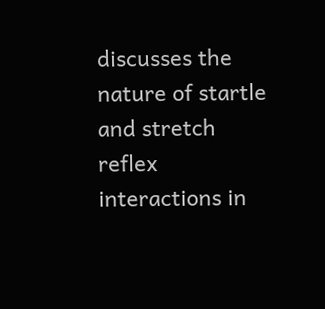discusses the nature of startle and stretch reflex interactions in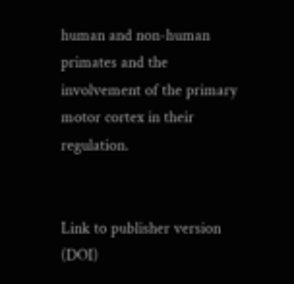human and non-human primates and the involvement of the primary motor cortex in their regulation.


Link to publisher version (DOI)